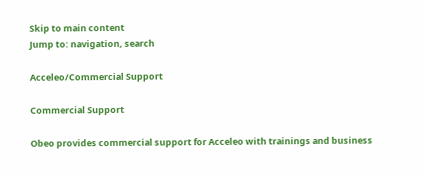Skip to main content
Jump to: navigation, search

Acceleo/Commercial Support

Commercial Support

Obeo provides commercial support for Acceleo with trainings and business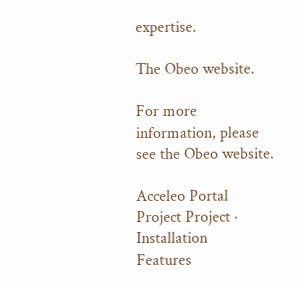expertise.

The Obeo website.

For more information, please see the Obeo website.

Acceleo Portal
Project Project · Installation
Features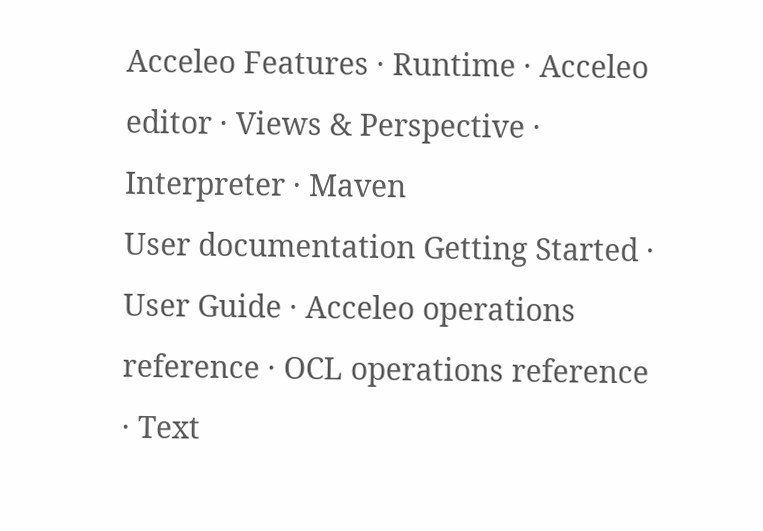Acceleo Features · Runtime · Acceleo editor · Views & Perspective · Interpreter · Maven
User documentation Getting Started · User Guide · Acceleo operations reference · OCL operations reference · Text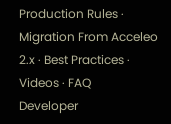Production Rules · Migration From Acceleo 2.x · Best Practices · Videos · FAQ
Developer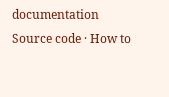documentation Source code · How to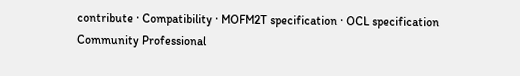contribute · Compatibility · MOFM2T specification · OCL specification
Community Professional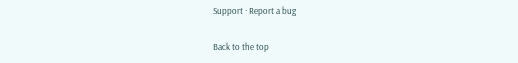Support · Report a bug

Back to the top